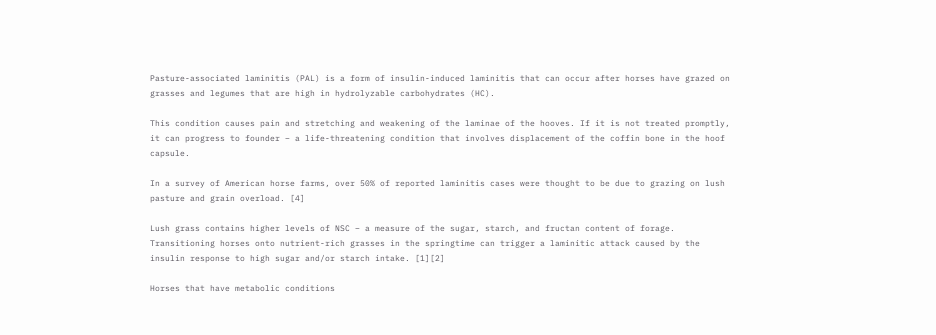Pasture-associated laminitis (PAL) is a form of insulin-induced laminitis that can occur after horses have grazed on grasses and legumes that are high in hydrolyzable carbohydrates (HC).

This condition causes pain and stretching and weakening of the laminae of the hooves. If it is not treated promptly, it can progress to founder – a life-threatening condition that involves displacement of the coffin bone in the hoof capsule.

In a survey of American horse farms, over 50% of reported laminitis cases were thought to be due to grazing on lush pasture and grain overload. [4]

Lush grass contains higher levels of NSC – a measure of the sugar, starch, and fructan content of forage. Transitioning horses onto nutrient-rich grasses in the springtime can trigger a laminitic attack caused by the insulin response to high sugar and/or starch intake. [1][2]

Horses that have metabolic conditions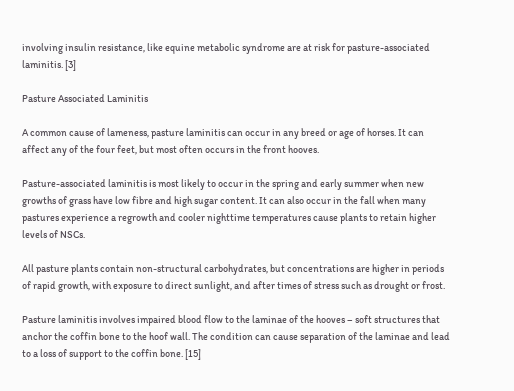involving insulin resistance, like equine metabolic syndrome are at risk for pasture-associated laminitis. [3]

Pasture Associated Laminitis

A common cause of lameness, pasture laminitis can occur in any breed or age of horses. It can affect any of the four feet, but most often occurs in the front hooves.

Pasture-associated laminitis is most likely to occur in the spring and early summer when new growths of grass have low fibre and high sugar content. It can also occur in the fall when many pastures experience a regrowth and cooler nighttime temperatures cause plants to retain higher levels of NSCs.

All pasture plants contain non-structural carbohydrates, but concentrations are higher in periods of rapid growth, with exposure to direct sunlight, and after times of stress such as drought or frost.

Pasture laminitis involves impaired blood flow to the laminae of the hooves – soft structures that anchor the coffin bone to the hoof wall. The condition can cause separation of the laminae and lead to a loss of support to the coffin bone. [15]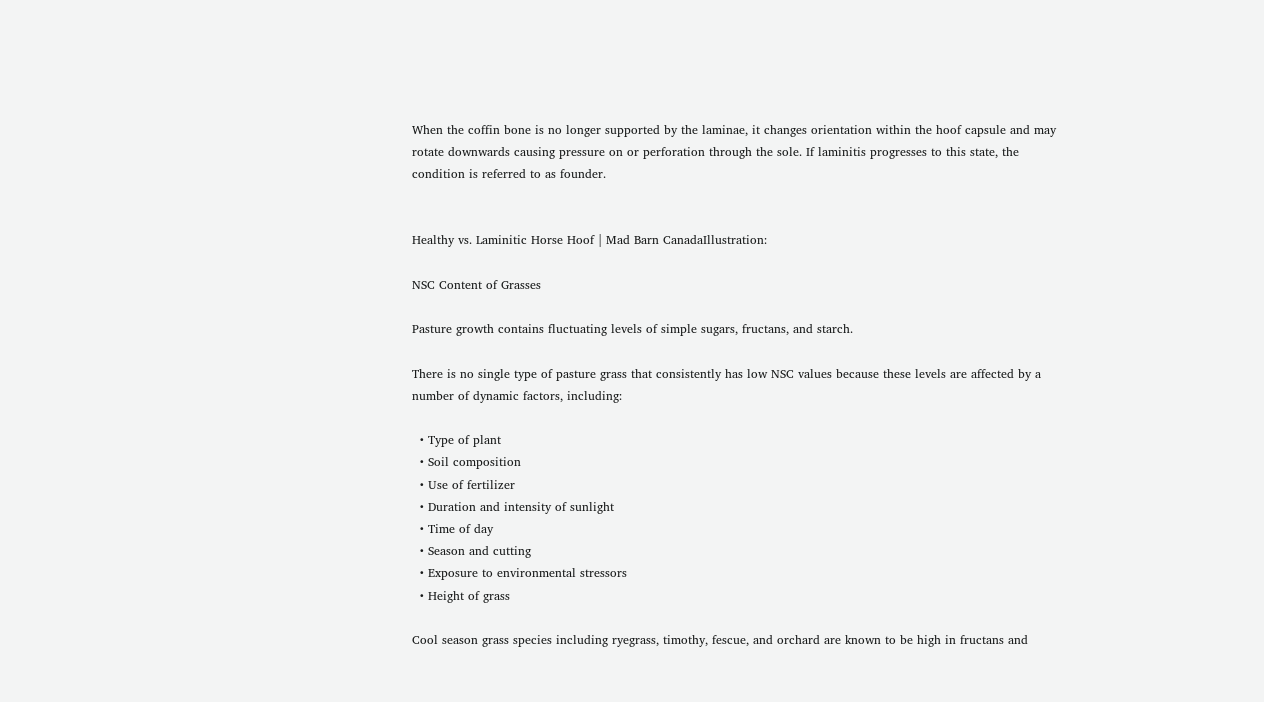When the coffin bone is no longer supported by the laminae, it changes orientation within the hoof capsule and may rotate downwards causing pressure on or perforation through the sole. If laminitis progresses to this state, the condition is referred to as founder.


Healthy vs. Laminitic Horse Hoof | Mad Barn CanadaIllustration:

NSC Content of Grasses

Pasture growth contains fluctuating levels of simple sugars, fructans, and starch.

There is no single type of pasture grass that consistently has low NSC values because these levels are affected by a number of dynamic factors, including:

  • Type of plant
  • Soil composition
  • Use of fertilizer
  • Duration and intensity of sunlight
  • Time of day
  • Season and cutting
  • Exposure to environmental stressors
  • Height of grass

Cool season grass species including ryegrass, timothy, fescue, and orchard are known to be high in fructans and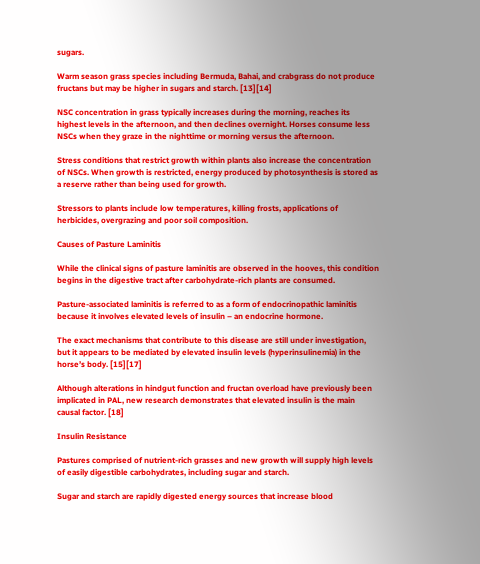sugars.

Warm season grass species including Bermuda, Bahai, and crabgrass do not produce fructans but may be higher in sugars and starch. [13][14]

NSC concentration in grass typically increases during the morning, reaches its highest levels in the afternoon, and then declines overnight. Horses consume less NSCs when they graze in the nighttime or morning versus the afternoon.

Stress conditions that restrict growth within plants also increase the concentration of NSCs. When growth is restricted, energy produced by photosynthesis is stored as a reserve rather than being used for growth.

Stressors to plants include low temperatures, killing frosts, applications of herbicides, overgrazing and poor soil composition.

Causes of Pasture Laminitis

While the clinical signs of pasture laminitis are observed in the hooves, this condition begins in the digestive tract after carbohydrate-rich plants are consumed.

Pasture-associated laminitis is referred to as a form of endocrinopathic laminitis because it involves elevated levels of insulin – an endocrine hormone.

The exact mechanisms that contribute to this disease are still under investigation, but it appears to be mediated by elevated insulin levels (hyperinsulinemia) in the horse’s body. [15][17]

Although alterations in hindgut function and fructan overload have previously been implicated in PAL, new research demonstrates that elevated insulin is the main causal factor. [18]

Insulin Resistance

Pastures comprised of nutrient-rich grasses and new growth will supply high levels of easily digestible carbohydrates, including sugar and starch.

Sugar and starch are rapidly digested energy sources that increase blood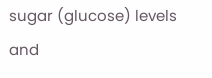sugar (glucose) levels and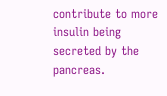contribute to more insulin being secreted by the pancreas.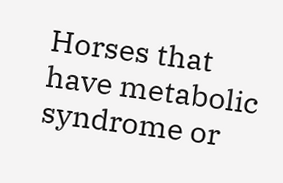Horses that have metabolic syndrome or